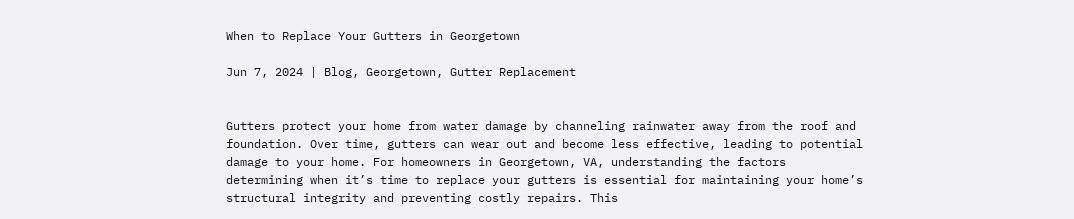When to Replace Your Gutters in Georgetown

Jun 7, 2024 | Blog, Georgetown, Gutter Replacement


Gutters protect your home from water damage by channeling rainwater away from the roof and foundation. Over time, gutters can wear out and become less effective, leading to potential damage to your home. For homeowners in Georgetown, VA, understanding the factors determining when it’s time to replace your gutters is essential for maintaining your home’s structural integrity and preventing costly repairs. This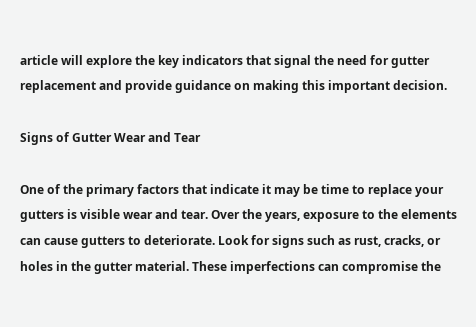article will explore the key indicators that signal the need for gutter replacement and provide guidance on making this important decision.

Signs of Gutter Wear and Tear

One of the primary factors that indicate it may be time to replace your gutters is visible wear and tear. Over the years, exposure to the elements can cause gutters to deteriorate. Look for signs such as rust, cracks, or holes in the gutter material. These imperfections can compromise the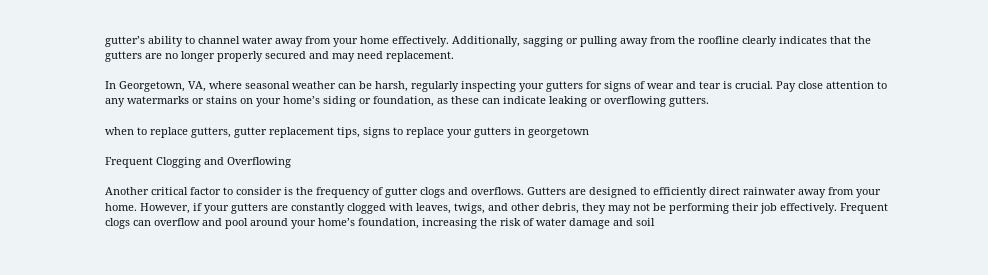gutter’s ability to channel water away from your home effectively. Additionally, sagging or pulling away from the roofline clearly indicates that the gutters are no longer properly secured and may need replacement.

In Georgetown, VA, where seasonal weather can be harsh, regularly inspecting your gutters for signs of wear and tear is crucial. Pay close attention to any watermarks or stains on your home’s siding or foundation, as these can indicate leaking or overflowing gutters.

when to replace gutters, gutter replacement tips, signs to replace your gutters in georgetown

Frequent Clogging and Overflowing

Another critical factor to consider is the frequency of gutter clogs and overflows. Gutters are designed to efficiently direct rainwater away from your home. However, if your gutters are constantly clogged with leaves, twigs, and other debris, they may not be performing their job effectively. Frequent clogs can overflow and pool around your home’s foundation, increasing the risk of water damage and soil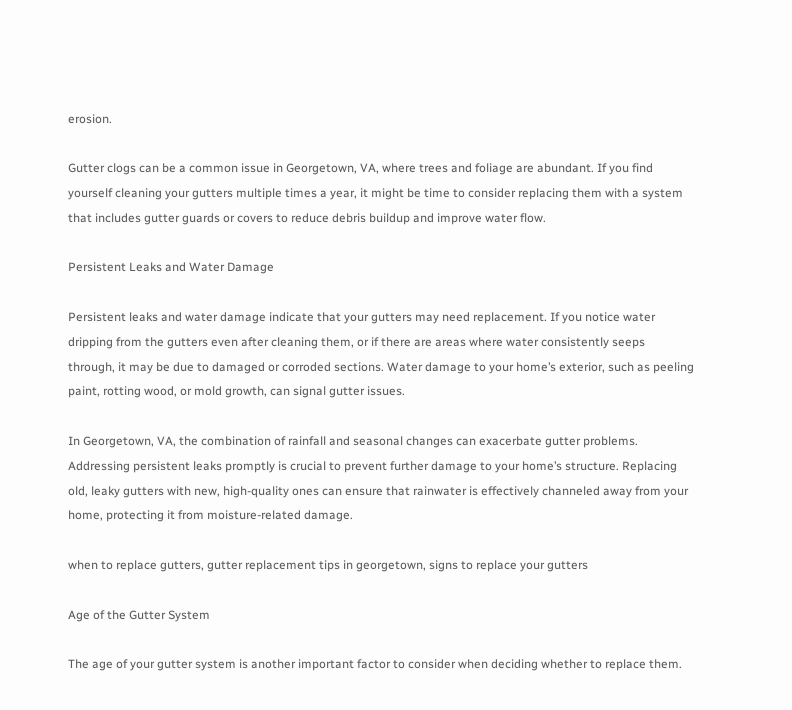erosion.

Gutter clogs can be a common issue in Georgetown, VA, where trees and foliage are abundant. If you find yourself cleaning your gutters multiple times a year, it might be time to consider replacing them with a system that includes gutter guards or covers to reduce debris buildup and improve water flow.

Persistent Leaks and Water Damage

Persistent leaks and water damage indicate that your gutters may need replacement. If you notice water dripping from the gutters even after cleaning them, or if there are areas where water consistently seeps through, it may be due to damaged or corroded sections. Water damage to your home’s exterior, such as peeling paint, rotting wood, or mold growth, can signal gutter issues.

In Georgetown, VA, the combination of rainfall and seasonal changes can exacerbate gutter problems. Addressing persistent leaks promptly is crucial to prevent further damage to your home’s structure. Replacing old, leaky gutters with new, high-quality ones can ensure that rainwater is effectively channeled away from your home, protecting it from moisture-related damage.

when to replace gutters, gutter replacement tips in georgetown, signs to replace your gutters

Age of the Gutter System

The age of your gutter system is another important factor to consider when deciding whether to replace them.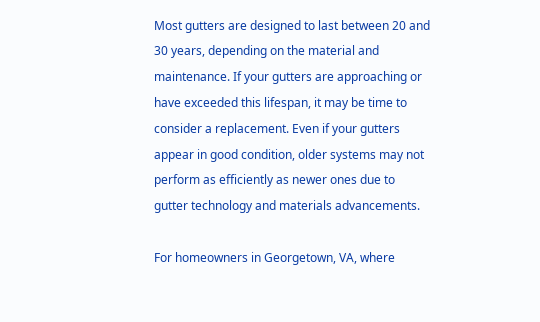Most gutters are designed to last between 20 and 30 years, depending on the material and maintenance. If your gutters are approaching or have exceeded this lifespan, it may be time to consider a replacement. Even if your gutters appear in good condition, older systems may not perform as efficiently as newer ones due to gutter technology and materials advancements.

For homeowners in Georgetown, VA, where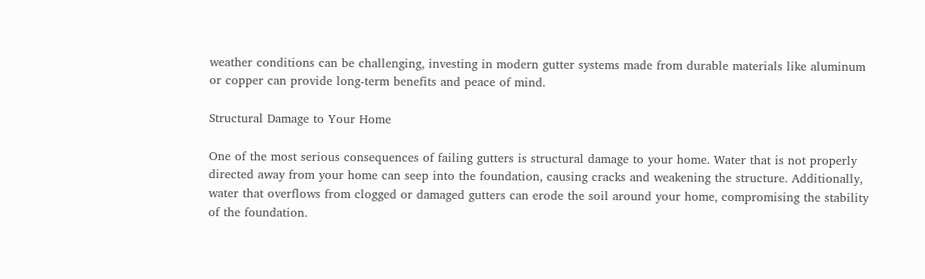weather conditions can be challenging, investing in modern gutter systems made from durable materials like aluminum or copper can provide long-term benefits and peace of mind.

Structural Damage to Your Home

One of the most serious consequences of failing gutters is structural damage to your home. Water that is not properly directed away from your home can seep into the foundation, causing cracks and weakening the structure. Additionally, water that overflows from clogged or damaged gutters can erode the soil around your home, compromising the stability of the foundation.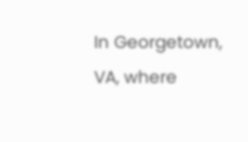In Georgetown, VA, where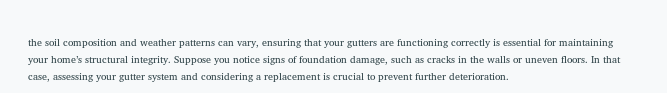the soil composition and weather patterns can vary, ensuring that your gutters are functioning correctly is essential for maintaining your home’s structural integrity. Suppose you notice signs of foundation damage, such as cracks in the walls or uneven floors. In that case, assessing your gutter system and considering a replacement is crucial to prevent further deterioration.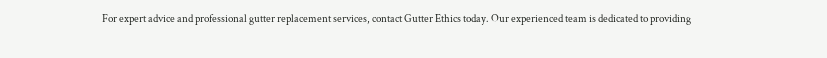For expert advice and professional gutter replacement services, contact Gutter Ethics today. Our experienced team is dedicated to providing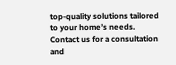top-quality solutions tailored to your home’s needs. Contact us for a consultation and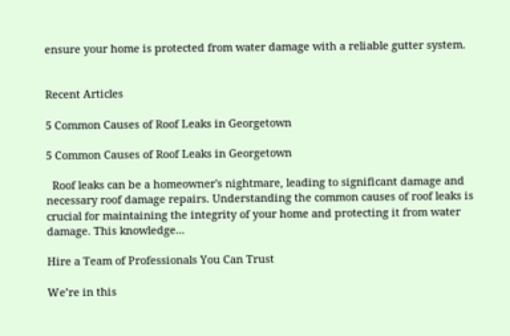ensure your home is protected from water damage with a reliable gutter system.


Recent Articles

5 Common Causes of Roof Leaks in Georgetown

5 Common Causes of Roof Leaks in Georgetown

  Roof leaks can be a homeowner's nightmare, leading to significant damage and necessary roof damage repairs. Understanding the common causes of roof leaks is crucial for maintaining the integrity of your home and protecting it from water damage. This knowledge...

Hire a Team of Professionals You Can Trust

We’re in this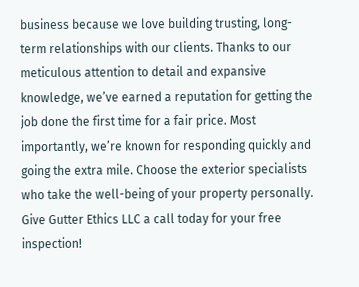business because we love building trusting, long-term relationships with our clients. Thanks to our meticulous attention to detail and expansive knowledge, we’ve earned a reputation for getting the job done the first time for a fair price. Most importantly, we’re known for responding quickly and going the extra mile. Choose the exterior specialists who take the well-being of your property personally. Give Gutter Ethics LLC a call today for your free inspection!